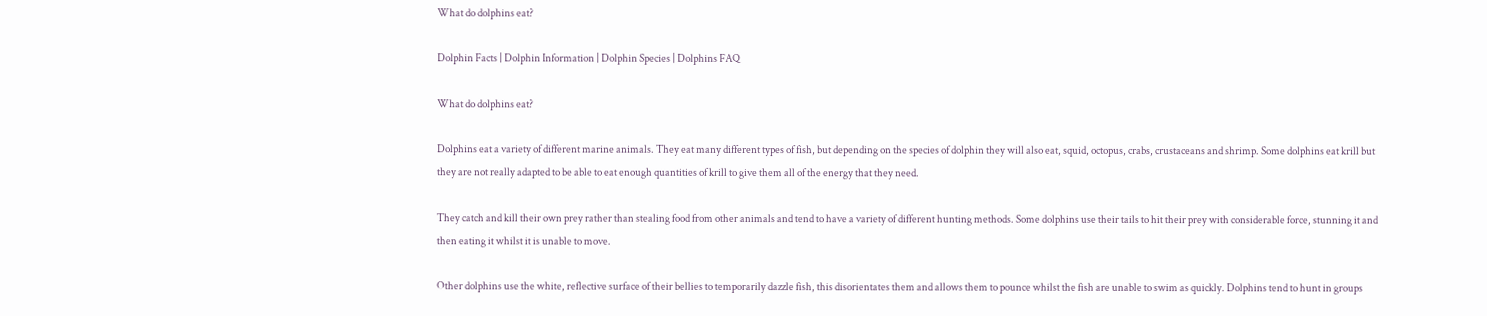What do dolphins eat?

Dolphin Facts | Dolphin Information | Dolphin Species | Dolphins FAQ

What do dolphins eat?

Dolphins eat a variety of different marine animals. They eat many different types of fish, but depending on the species of dolphin they will also eat, squid, octopus, crabs, crustaceans and shrimp. Some dolphins eat krill but they are not really adapted to be able to eat enough quantities of krill to give them all of the energy that they need.

They catch and kill their own prey rather than stealing food from other animals and tend to have a variety of different hunting methods. Some dolphins use their tails to hit their prey with considerable force, stunning it and then eating it whilst it is unable to move.

Other dolphins use the white, reflective surface of their bellies to temporarily dazzle fish, this disorientates them and allows them to pounce whilst the fish are unable to swim as quickly. Dolphins tend to hunt in groups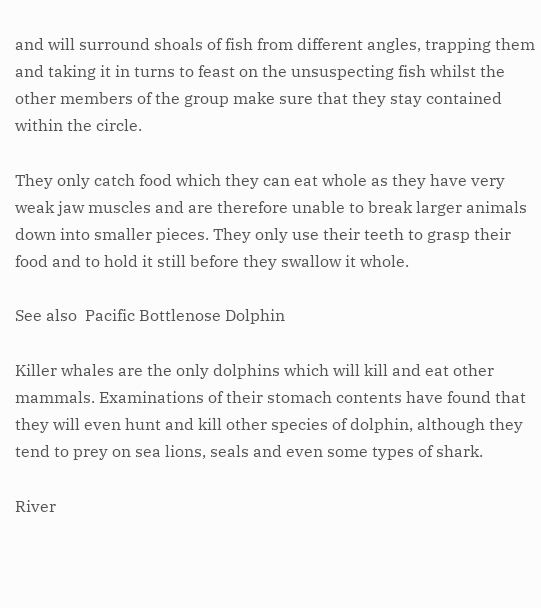and will surround shoals of fish from different angles, trapping them and taking it in turns to feast on the unsuspecting fish whilst the other members of the group make sure that they stay contained within the circle.

They only catch food which they can eat whole as they have very weak jaw muscles and are therefore unable to break larger animals down into smaller pieces. They only use their teeth to grasp their food and to hold it still before they swallow it whole.

See also  Pacific Bottlenose Dolphin

Killer whales are the only dolphins which will kill and eat other mammals. Examinations of their stomach contents have found that they will even hunt and kill other species of dolphin, although they tend to prey on sea lions, seals and even some types of shark.

River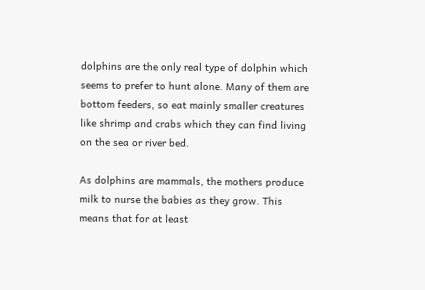dolphins are the only real type of dolphin which seems to prefer to hunt alone. Many of them are bottom feeders, so eat mainly smaller creatures like shrimp and crabs which they can find living on the sea or river bed.

As dolphins are mammals, the mothers produce milk to nurse the babies as they grow. This means that for at least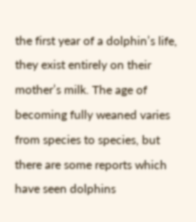the first year of a dolphin’s life, they exist entirely on their mother’s milk. The age of becoming fully weaned varies from species to species, but there are some reports which have seen dolphins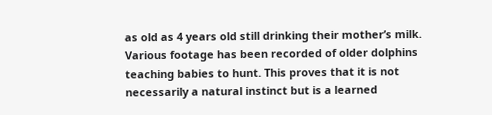as old as 4 years old still drinking their mother’s milk. Various footage has been recorded of older dolphins teaching babies to hunt. This proves that it is not necessarily a natural instinct but is a learned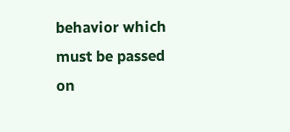behavior which must be passed on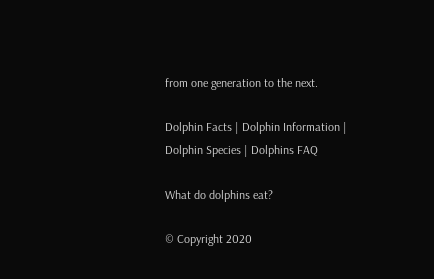from one generation to the next.

Dolphin Facts | Dolphin Information | Dolphin Species | Dolphins FAQ

What do dolphins eat?

© Copyright 2020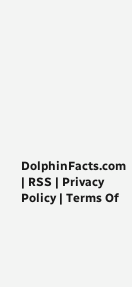DolphinFacts.com | RSS | Privacy Policy | Terms Of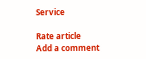Service

Rate article
Add a comment